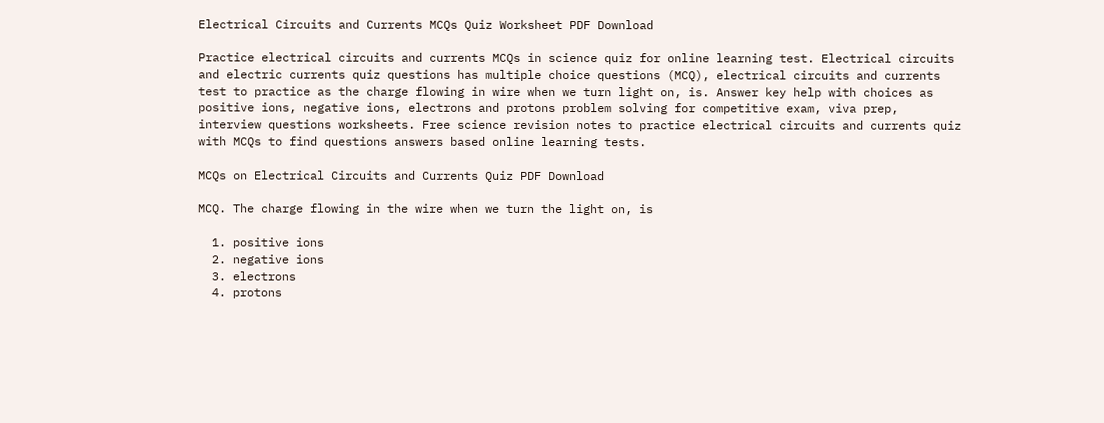Electrical Circuits and Currents MCQs Quiz Worksheet PDF Download

Practice electrical circuits and currents MCQs in science quiz for online learning test. Electrical circuits and electric currents quiz questions has multiple choice questions (MCQ), electrical circuits and currents test to practice as the charge flowing in wire when we turn light on, is. Answer key help with choices as positive ions, negative ions, electrons and protons problem solving for competitive exam, viva prep, interview questions worksheets. Free science revision notes to practice electrical circuits and currents quiz with MCQs to find questions answers based online learning tests.

MCQs on Electrical Circuits and Currents Quiz PDF Download

MCQ. The charge flowing in the wire when we turn the light on, is

  1. positive ions
  2. negative ions
  3. electrons
  4. protons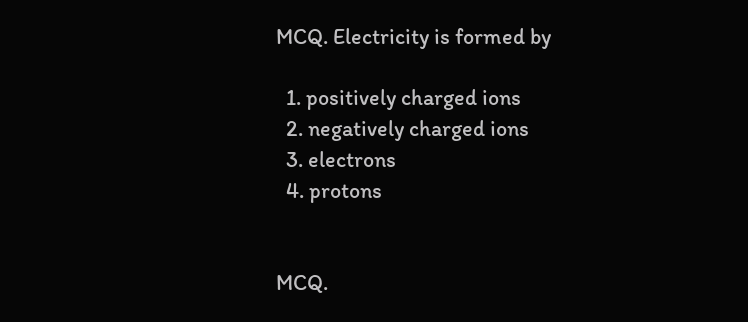MCQ. Electricity is formed by

  1. positively charged ions
  2. negatively charged ions
  3. electrons
  4. protons


MCQ.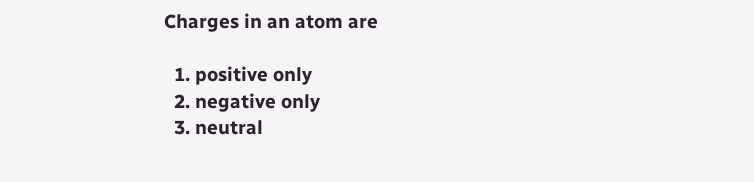Charges in an atom are

  1. positive only
  2. negative only
  3. neutral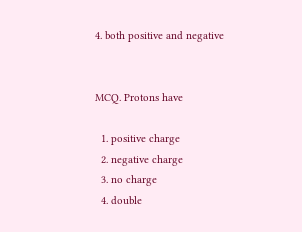4. both positive and negative


MCQ. Protons have

  1. positive charge
  2. negative charge
  3. no charge
  4. double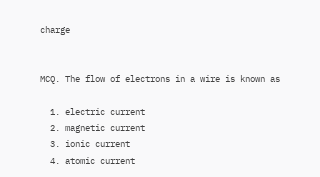charge


MCQ. The flow of electrons in a wire is known as

  1. electric current
  2. magnetic current
  3. ionic current
  4. atomic current